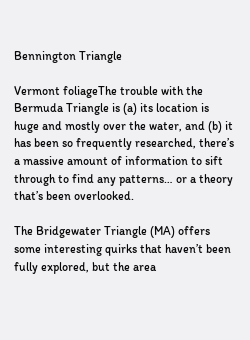Bennington Triangle

Vermont foliageThe trouble with the Bermuda Triangle is (a) its location is huge and mostly over the water, and (b) it has been so frequently researched, there’s a massive amount of information to sift through to find any patterns… or a theory that’s been overlooked.

The Bridgewater Triangle (MA) offers some interesting quirks that haven’t been fully explored, but the area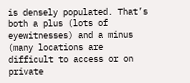is densely populated. That’s both a plus (lots of eyewitnesses) and a minus (many locations are difficult to access or on private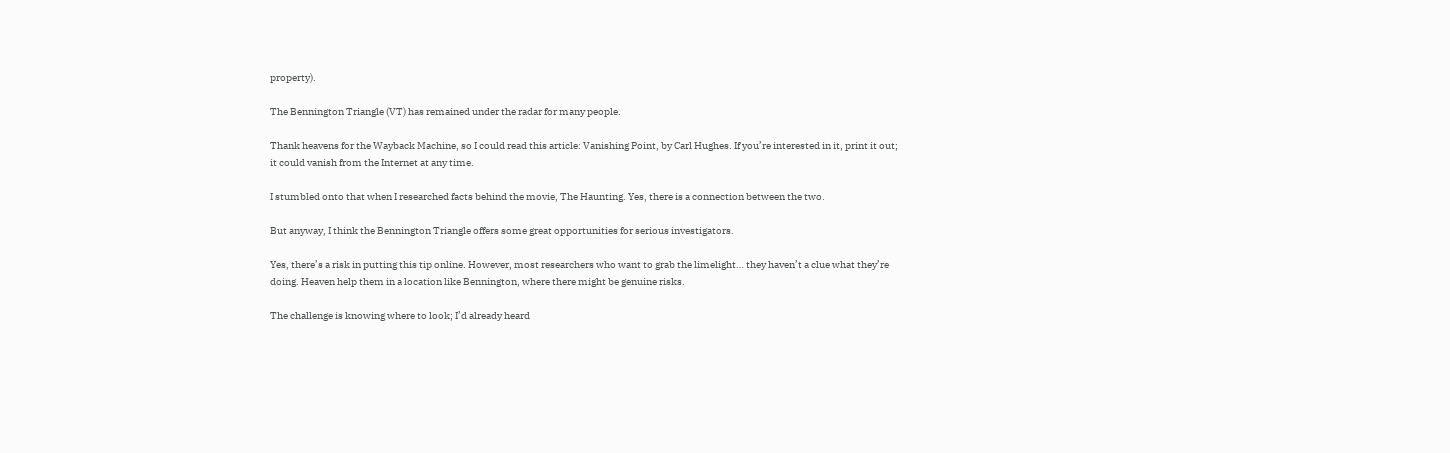property).

The Bennington Triangle (VT) has remained under the radar for many people.

Thank heavens for the Wayback Machine, so I could read this article: Vanishing Point, by Carl Hughes. If you’re interested in it, print it out; it could vanish from the Internet at any time.

I stumbled onto that when I researched facts behind the movie, The Haunting. Yes, there is a connection between the two.

But anyway, I think the Bennington Triangle offers some great opportunities for serious investigators.

Yes, there’s a risk in putting this tip online. However, most researchers who want to grab the limelight… they haven’t a clue what they’re doing. Heaven help them in a location like Bennington, where there might be genuine risks.

The challenge is knowing where to look; I’d already heard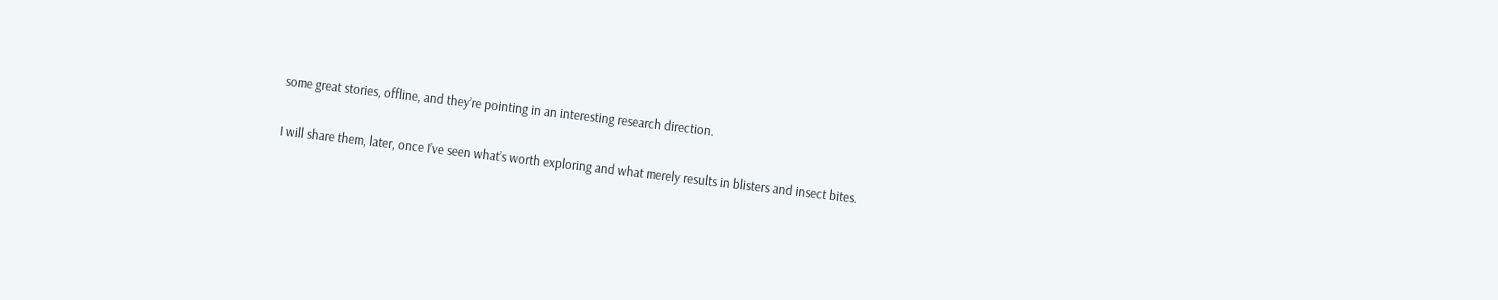some great stories, offline, and they’re pointing in an interesting research direction.

I will share them, later, once I’ve seen what’s worth exploring and what merely results in blisters and insect bites.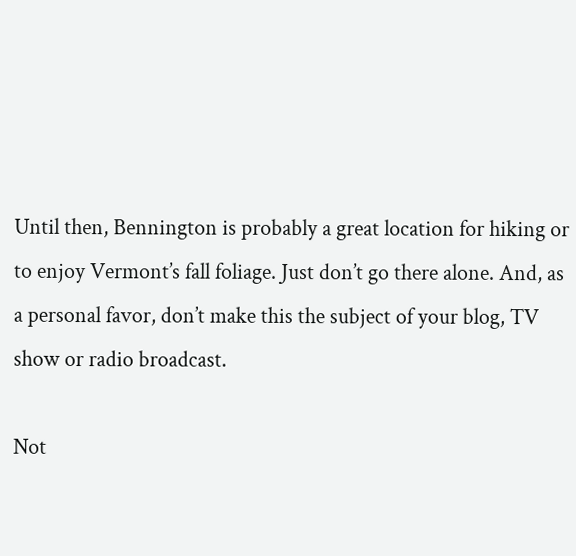Until then, Bennington is probably a great location for hiking or to enjoy Vermont’s fall foliage. Just don’t go there alone. And, as a personal favor, don’t make this the subject of your blog, TV show or radio broadcast.

Not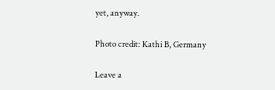yet, anyway.

Photo credit: Kathi B, Germany

Leave a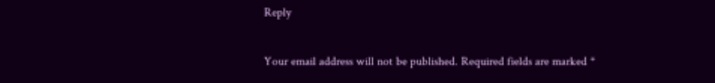Reply

Your email address will not be published. Required fields are marked *